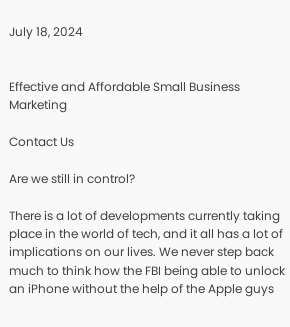July 18, 2024


Effective and Affordable Small Business Marketing

Contact Us

Are we still in control?

There is a lot of developments currently taking place in the world of tech, and it all has a lot of implications on our lives. We never step back much to think how the FBI being able to unlock an iPhone without the help of the Apple guys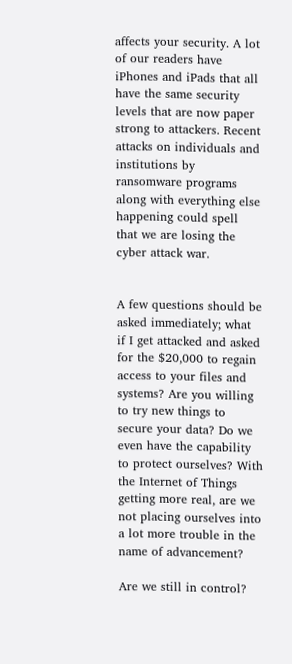affects your security. A lot of our readers have iPhones and iPads that all have the same security levels that are now paper strong to attackers. Recent attacks on individuals and institutions by ransomware programs along with everything else happening could spell that we are losing the cyber attack war.


A few questions should be asked immediately; what if I get attacked and asked for the $20,000 to regain access to your files and systems? Are you willing to try new things to secure your data? Do we even have the capability to protect ourselves? With the Internet of Things getting more real, are we not placing ourselves into a lot more trouble in the name of advancement?

Are we still in control?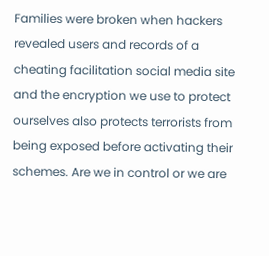Families were broken when hackers revealed users and records of a cheating facilitation social media site and the encryption we use to protect ourselves also protects terrorists from being exposed before activating their schemes. Are we in control or we are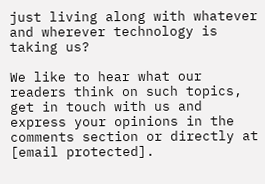just living along with whatever and wherever technology is taking us?

We like to hear what our readers think on such topics, get in touch with us and express your opinions in the comments section or directly at [email protected].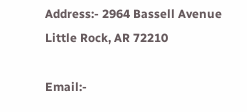Address:- 2964 Bassell Avenue
Little Rock, AR 72210

Email:-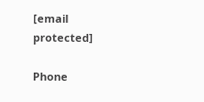[email protected]

Phone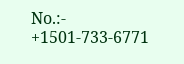No.:- +1501-733-6771